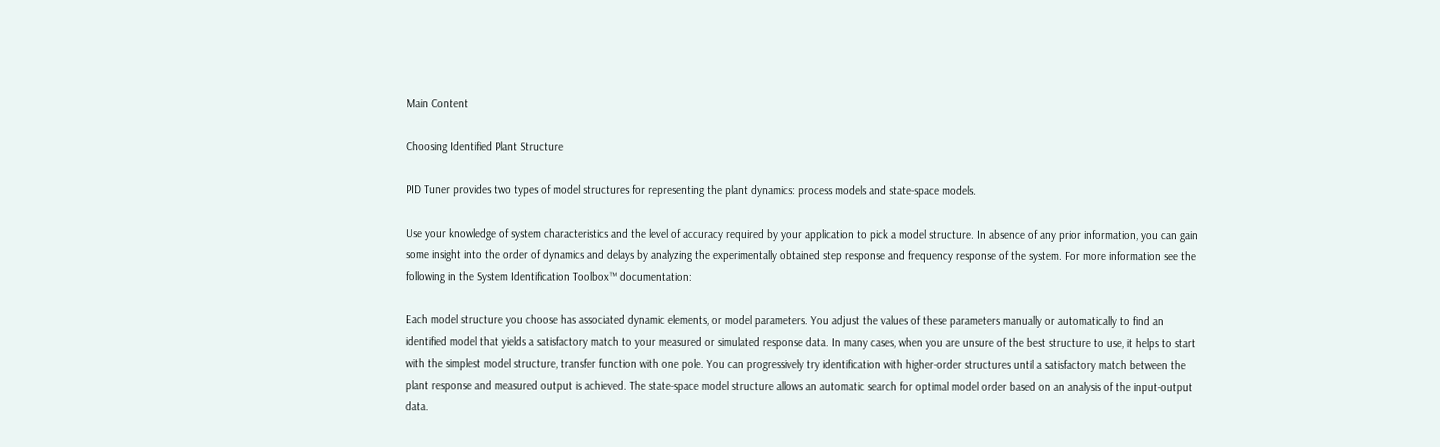Main Content

Choosing Identified Plant Structure

PID Tuner provides two types of model structures for representing the plant dynamics: process models and state-space models.

Use your knowledge of system characteristics and the level of accuracy required by your application to pick a model structure. In absence of any prior information, you can gain some insight into the order of dynamics and delays by analyzing the experimentally obtained step response and frequency response of the system. For more information see the following in the System Identification Toolbox™ documentation:

Each model structure you choose has associated dynamic elements, or model parameters. You adjust the values of these parameters manually or automatically to find an identified model that yields a satisfactory match to your measured or simulated response data. In many cases, when you are unsure of the best structure to use, it helps to start with the simplest model structure, transfer function with one pole. You can progressively try identification with higher-order structures until a satisfactory match between the plant response and measured output is achieved. The state-space model structure allows an automatic search for optimal model order based on an analysis of the input-output data.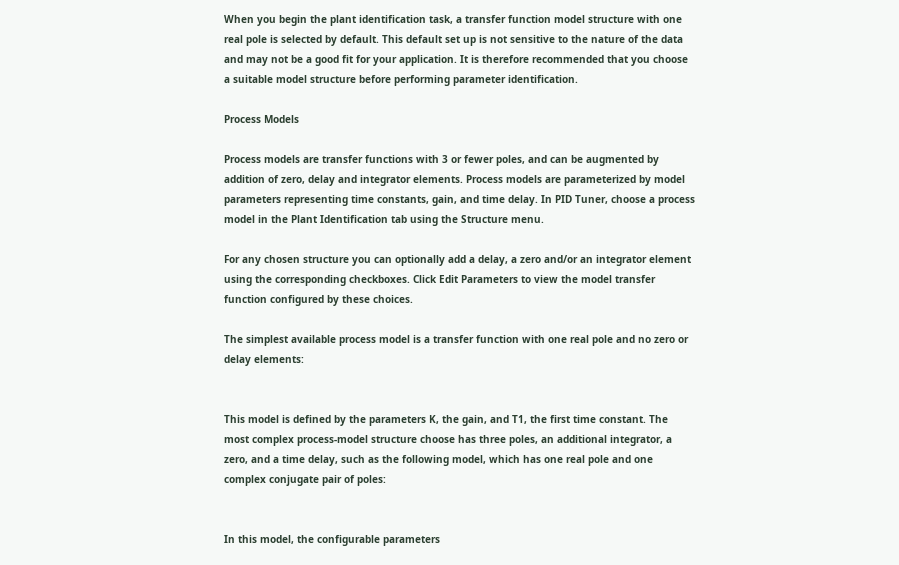When you begin the plant identification task, a transfer function model structure with one real pole is selected by default. This default set up is not sensitive to the nature of the data and may not be a good fit for your application. It is therefore recommended that you choose a suitable model structure before performing parameter identification.

Process Models

Process models are transfer functions with 3 or fewer poles, and can be augmented by addition of zero, delay and integrator elements. Process models are parameterized by model parameters representing time constants, gain, and time delay. In PID Tuner, choose a process model in the Plant Identification tab using the Structure menu.

For any chosen structure you can optionally add a delay, a zero and/or an integrator element using the corresponding checkboxes. Click Edit Parameters to view the model transfer function configured by these choices.

The simplest available process model is a transfer function with one real pole and no zero or delay elements:


This model is defined by the parameters K, the gain, and T1, the first time constant. The most complex process-model structure choose has three poles, an additional integrator, a zero, and a time delay, such as the following model, which has one real pole and one complex conjugate pair of poles:


In this model, the configurable parameters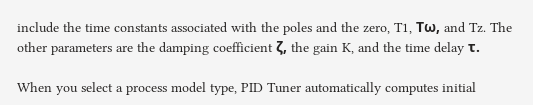include the time constants associated with the poles and the zero, T1, Tω, and Tz. The other parameters are the damping coefficient ζ, the gain K, and the time delay τ.

When you select a process model type, PID Tuner automatically computes initial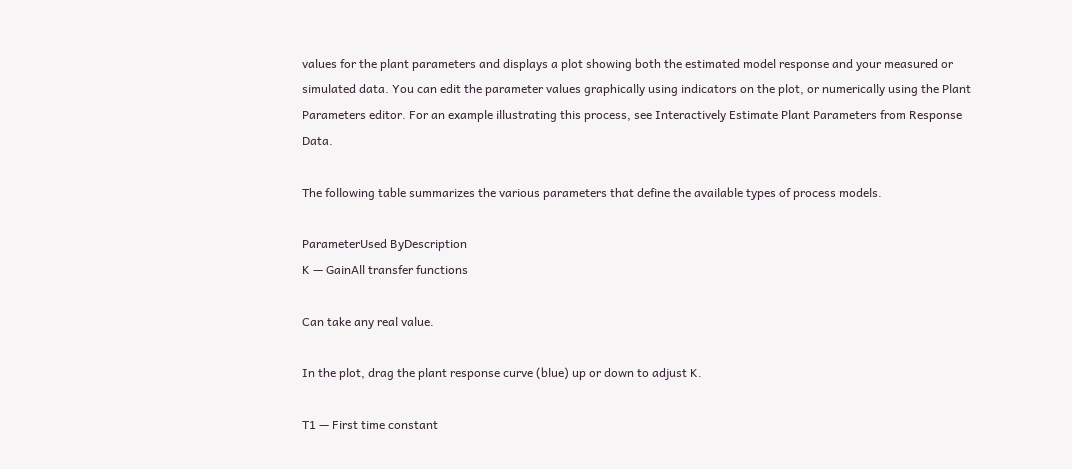values for the plant parameters and displays a plot showing both the estimated model response and your measured or simulated data. You can edit the parameter values graphically using indicators on the plot, or numerically using the Plant Parameters editor. For an example illustrating this process, see Interactively Estimate Plant Parameters from Response Data.

The following table summarizes the various parameters that define the available types of process models.

ParameterUsed ByDescription
K — GainAll transfer functions

Can take any real value.

In the plot, drag the plant response curve (blue) up or down to adjust K.

T1 — First time constant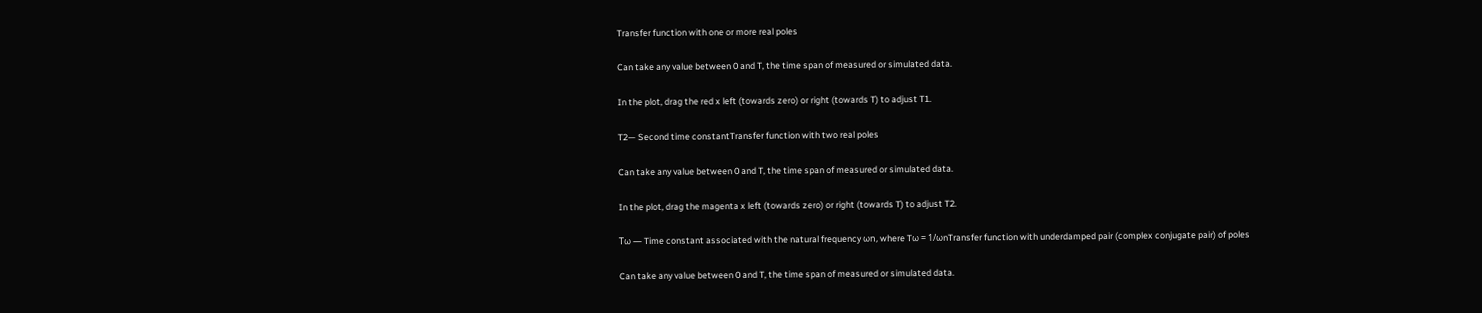Transfer function with one or more real poles

Can take any value between 0 and T, the time span of measured or simulated data.

In the plot, drag the red x left (towards zero) or right (towards T) to adjust T1.

T2— Second time constantTransfer function with two real poles

Can take any value between 0 and T, the time span of measured or simulated data.

In the plot, drag the magenta x left (towards zero) or right (towards T) to adjust T2.

Tω — Time constant associated with the natural frequency ωn, where Tω = 1/ωnTransfer function with underdamped pair (complex conjugate pair) of poles

Can take any value between 0 and T, the time span of measured or simulated data.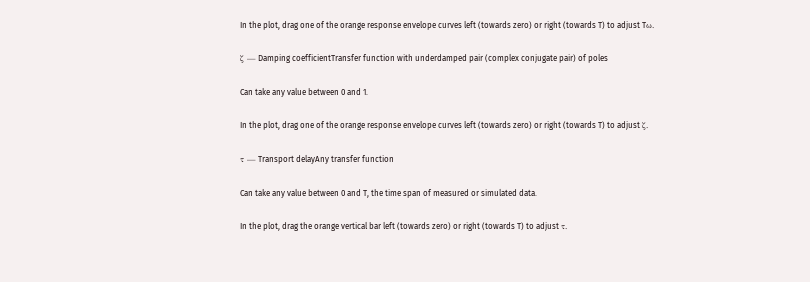In the plot, drag one of the orange response envelope curves left (towards zero) or right (towards T) to adjust Tω.

ζ — Damping coefficientTransfer function with underdamped pair (complex conjugate pair) of poles

Can take any value between 0 and 1.

In the plot, drag one of the orange response envelope curves left (towards zero) or right (towards T) to adjust ζ.

τ — Transport delayAny transfer function

Can take any value between 0 and T, the time span of measured or simulated data.

In the plot, drag the orange vertical bar left (towards zero) or right (towards T) to adjust τ.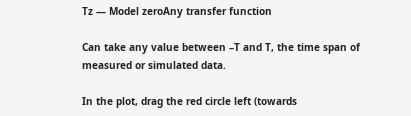Tz — Model zeroAny transfer function

Can take any value between –T and T, the time span of measured or simulated data.

In the plot, drag the red circle left (towards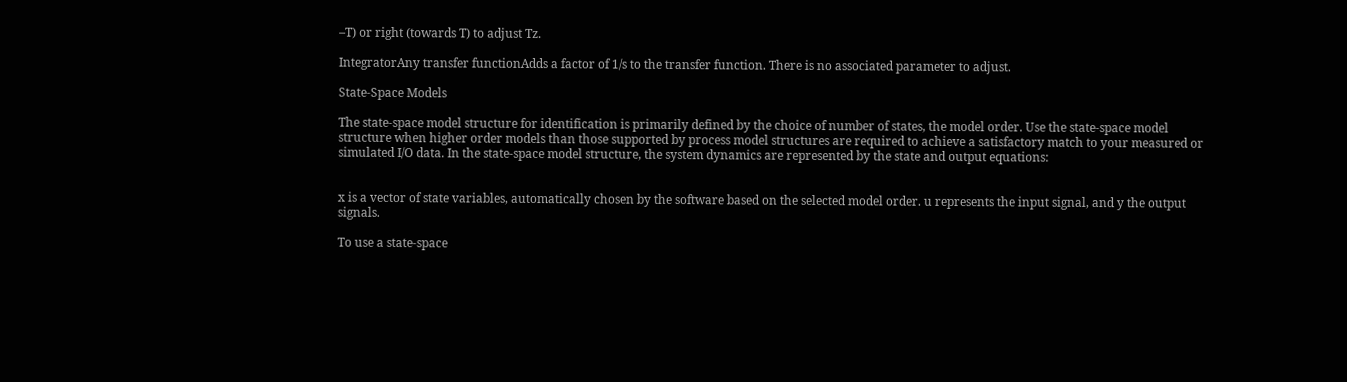–T) or right (towards T) to adjust Tz.

IntegratorAny transfer functionAdds a factor of 1/s to the transfer function. There is no associated parameter to adjust.

State-Space Models

The state-space model structure for identification is primarily defined by the choice of number of states, the model order. Use the state-space model structure when higher order models than those supported by process model structures are required to achieve a satisfactory match to your measured or simulated I/O data. In the state-space model structure, the system dynamics are represented by the state and output equations:


x is a vector of state variables, automatically chosen by the software based on the selected model order. u represents the input signal, and y the output signals.

To use a state-space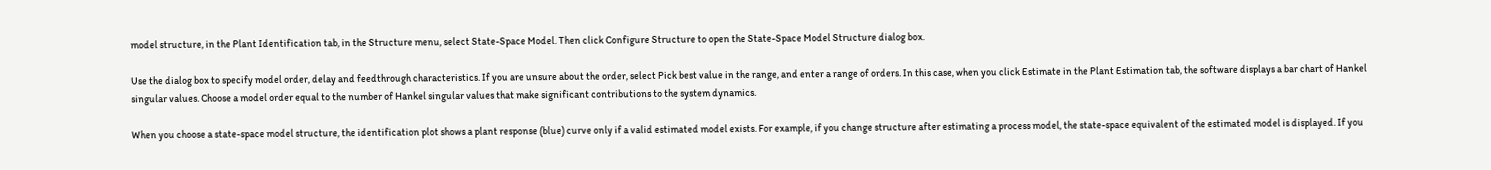model structure, in the Plant Identification tab, in the Structure menu, select State-Space Model. Then click Configure Structure to open the State-Space Model Structure dialog box.

Use the dialog box to specify model order, delay and feedthrough characteristics. If you are unsure about the order, select Pick best value in the range, and enter a range of orders. In this case, when you click Estimate in the Plant Estimation tab, the software displays a bar chart of Hankel singular values. Choose a model order equal to the number of Hankel singular values that make significant contributions to the system dynamics.

When you choose a state-space model structure, the identification plot shows a plant response (blue) curve only if a valid estimated model exists. For example, if you change structure after estimating a process model, the state-space equivalent of the estimated model is displayed. If you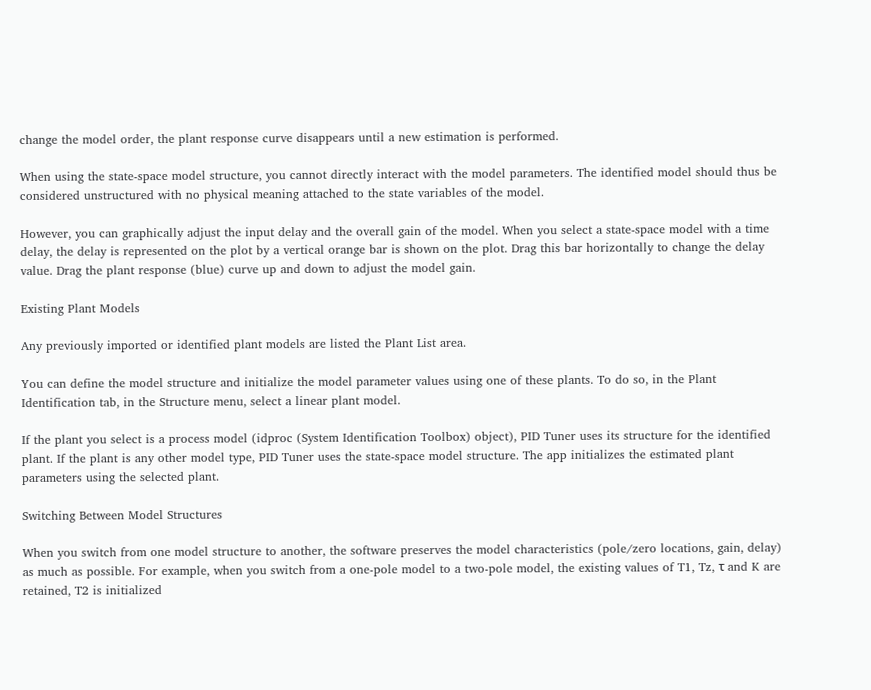change the model order, the plant response curve disappears until a new estimation is performed.

When using the state-space model structure, you cannot directly interact with the model parameters. The identified model should thus be considered unstructured with no physical meaning attached to the state variables of the model.

However, you can graphically adjust the input delay and the overall gain of the model. When you select a state-space model with a time delay, the delay is represented on the plot by a vertical orange bar is shown on the plot. Drag this bar horizontally to change the delay value. Drag the plant response (blue) curve up and down to adjust the model gain.

Existing Plant Models

Any previously imported or identified plant models are listed the Plant List area.

You can define the model structure and initialize the model parameter values using one of these plants. To do so, in the Plant Identification tab, in the Structure menu, select a linear plant model.

If the plant you select is a process model (idproc (System Identification Toolbox) object), PID Tuner uses its structure for the identified plant. If the plant is any other model type, PID Tuner uses the state-space model structure. The app initializes the estimated plant parameters using the selected plant.

Switching Between Model Structures

When you switch from one model structure to another, the software preserves the model characteristics (pole/zero locations, gain, delay) as much as possible. For example, when you switch from a one-pole model to a two-pole model, the existing values of T1, Tz, τ and K are retained, T2 is initialized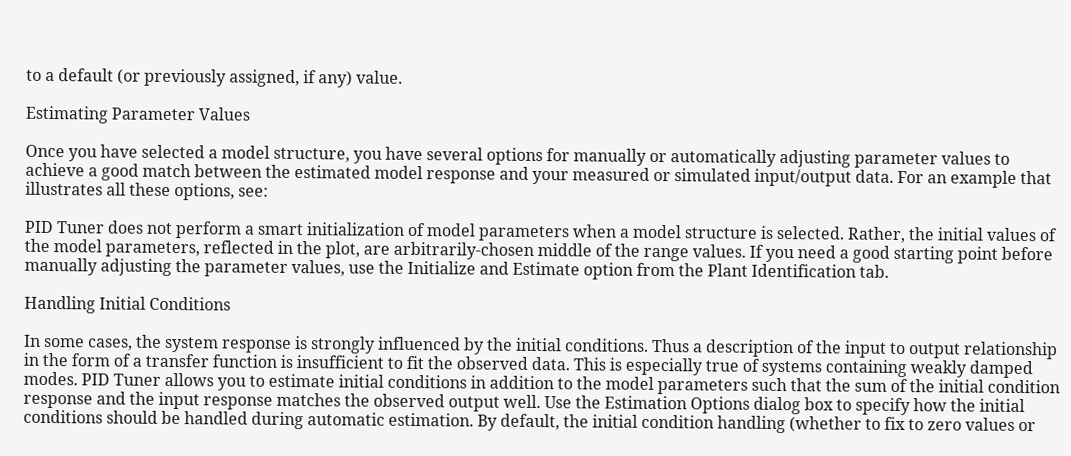to a default (or previously assigned, if any) value.

Estimating Parameter Values

Once you have selected a model structure, you have several options for manually or automatically adjusting parameter values to achieve a good match between the estimated model response and your measured or simulated input/output data. For an example that illustrates all these options, see:

PID Tuner does not perform a smart initialization of model parameters when a model structure is selected. Rather, the initial values of the model parameters, reflected in the plot, are arbitrarily-chosen middle of the range values. If you need a good starting point before manually adjusting the parameter values, use the Initialize and Estimate option from the Plant Identification tab.

Handling Initial Conditions

In some cases, the system response is strongly influenced by the initial conditions. Thus a description of the input to output relationship in the form of a transfer function is insufficient to fit the observed data. This is especially true of systems containing weakly damped modes. PID Tuner allows you to estimate initial conditions in addition to the model parameters such that the sum of the initial condition response and the input response matches the observed output well. Use the Estimation Options dialog box to specify how the initial conditions should be handled during automatic estimation. By default, the initial condition handling (whether to fix to zero values or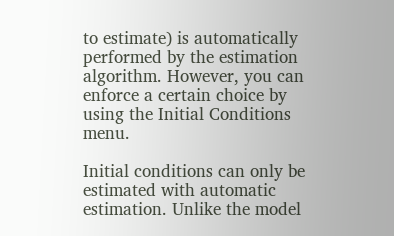to estimate) is automatically performed by the estimation algorithm. However, you can enforce a certain choice by using the Initial Conditions menu.

Initial conditions can only be estimated with automatic estimation. Unlike the model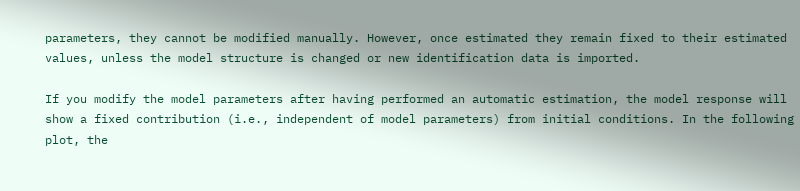parameters, they cannot be modified manually. However, once estimated they remain fixed to their estimated values, unless the model structure is changed or new identification data is imported.

If you modify the model parameters after having performed an automatic estimation, the model response will show a fixed contribution (i.e., independent of model parameters) from initial conditions. In the following plot, the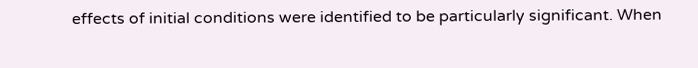effects of initial conditions were identified to be particularly significant. When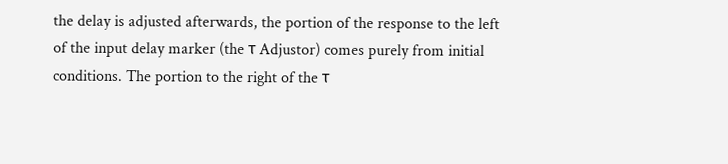the delay is adjusted afterwards, the portion of the response to the left of the input delay marker (the τ Adjustor) comes purely from initial conditions. The portion to the right of the τ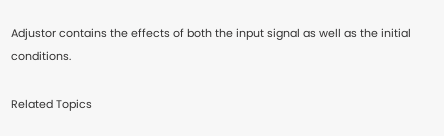Adjustor contains the effects of both the input signal as well as the initial conditions.

Related Topics